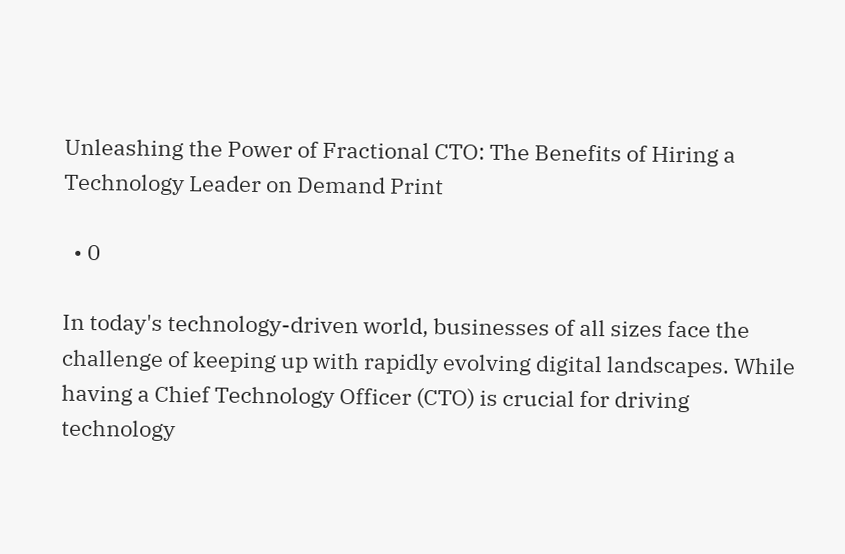Unleashing the Power of Fractional CTO: The Benefits of Hiring a Technology Leader on Demand Print

  • 0

In today's technology-driven world, businesses of all sizes face the challenge of keeping up with rapidly evolving digital landscapes. While having a Chief Technology Officer (CTO) is crucial for driving technology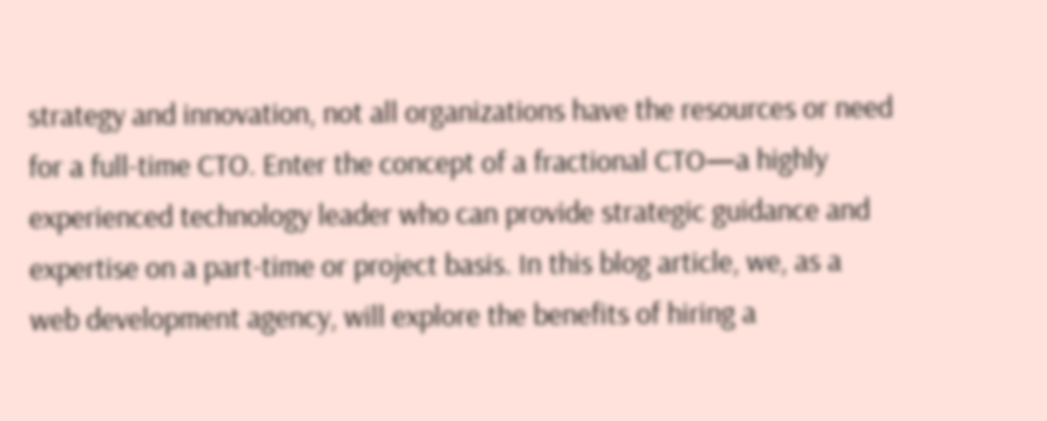strategy and innovation, not all organizations have the resources or need for a full-time CTO. Enter the concept of a fractional CTO—a highly experienced technology leader who can provide strategic guidance and expertise on a part-time or project basis. In this blog article, we, as a web development agency, will explore the benefits of hiring a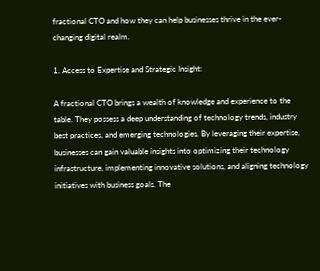fractional CTO and how they can help businesses thrive in the ever-changing digital realm.

1. Access to Expertise and Strategic Insight:

A fractional CTO brings a wealth of knowledge and experience to the table. They possess a deep understanding of technology trends, industry best practices, and emerging technologies. By leveraging their expertise, businesses can gain valuable insights into optimizing their technology infrastructure, implementing innovative solutions, and aligning technology initiatives with business goals. The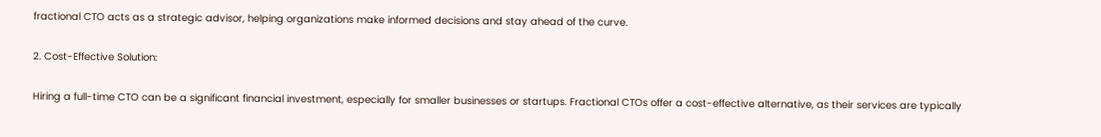fractional CTO acts as a strategic advisor, helping organizations make informed decisions and stay ahead of the curve.

2. Cost-Effective Solution:

Hiring a full-time CTO can be a significant financial investment, especially for smaller businesses or startups. Fractional CTOs offer a cost-effective alternative, as their services are typically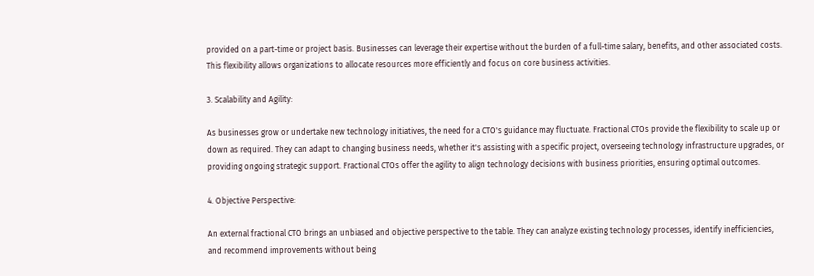provided on a part-time or project basis. Businesses can leverage their expertise without the burden of a full-time salary, benefits, and other associated costs. This flexibility allows organizations to allocate resources more efficiently and focus on core business activities.

3. Scalability and Agility:

As businesses grow or undertake new technology initiatives, the need for a CTO's guidance may fluctuate. Fractional CTOs provide the flexibility to scale up or down as required. They can adapt to changing business needs, whether it's assisting with a specific project, overseeing technology infrastructure upgrades, or providing ongoing strategic support. Fractional CTOs offer the agility to align technology decisions with business priorities, ensuring optimal outcomes.

4. Objective Perspective:

An external fractional CTO brings an unbiased and objective perspective to the table. They can analyze existing technology processes, identify inefficiencies, and recommend improvements without being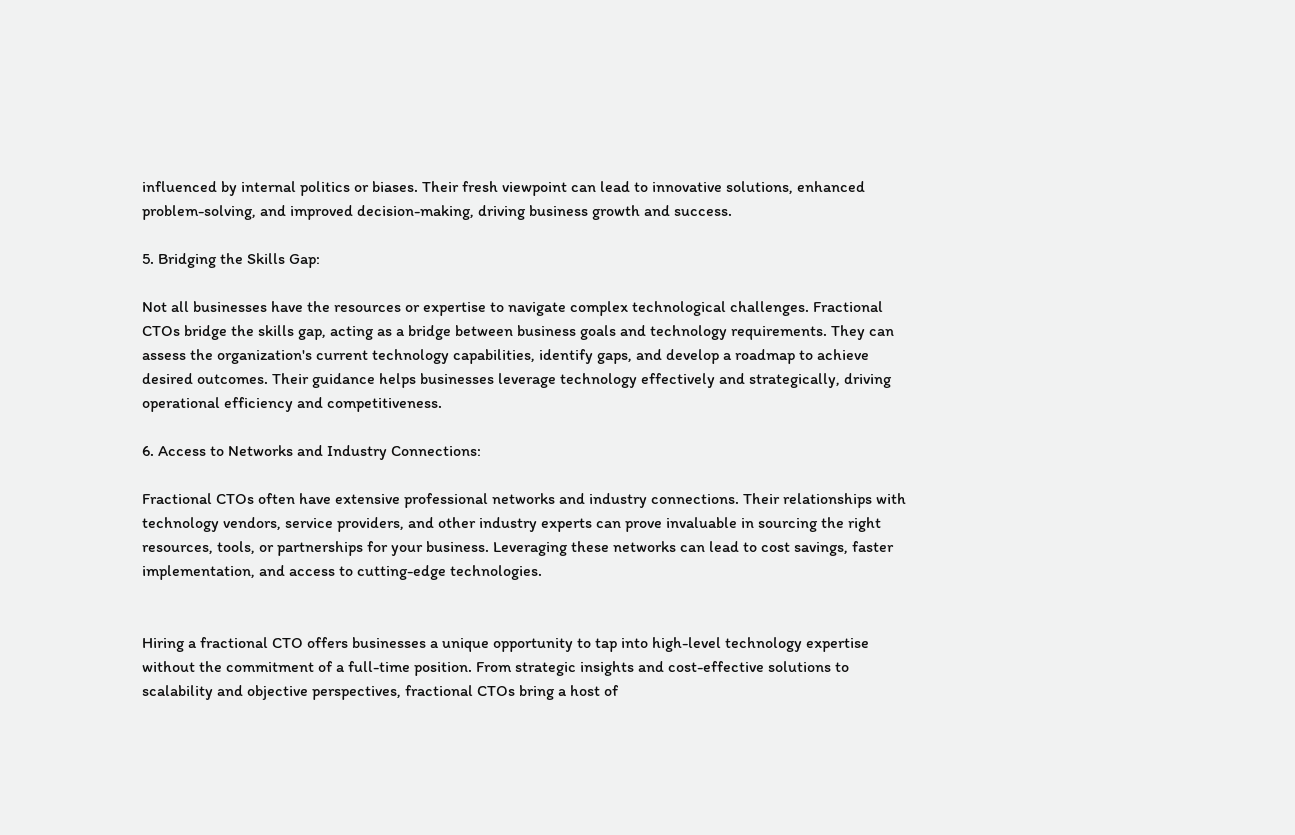influenced by internal politics or biases. Their fresh viewpoint can lead to innovative solutions, enhanced problem-solving, and improved decision-making, driving business growth and success.

5. Bridging the Skills Gap:

Not all businesses have the resources or expertise to navigate complex technological challenges. Fractional CTOs bridge the skills gap, acting as a bridge between business goals and technology requirements. They can assess the organization's current technology capabilities, identify gaps, and develop a roadmap to achieve desired outcomes. Their guidance helps businesses leverage technology effectively and strategically, driving operational efficiency and competitiveness.

6. Access to Networks and Industry Connections:

Fractional CTOs often have extensive professional networks and industry connections. Their relationships with technology vendors, service providers, and other industry experts can prove invaluable in sourcing the right resources, tools, or partnerships for your business. Leveraging these networks can lead to cost savings, faster implementation, and access to cutting-edge technologies.


Hiring a fractional CTO offers businesses a unique opportunity to tap into high-level technology expertise without the commitment of a full-time position. From strategic insights and cost-effective solutions to scalability and objective perspectives, fractional CTOs bring a host of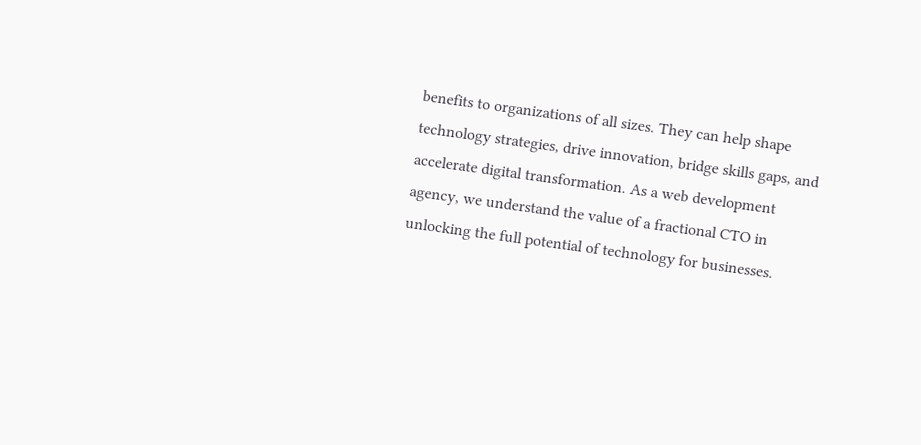benefits to organizations of all sizes. They can help shape technology strategies, drive innovation, bridge skills gaps, and accelerate digital transformation. As a web development agency, we understand the value of a fractional CTO in unlocking the full potential of technology for businesses.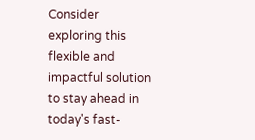Consider exploring this flexible and impactful solution to stay ahead in today's fast-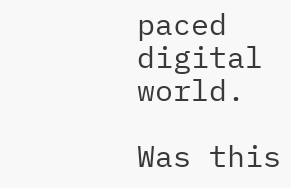paced digital world.

Was this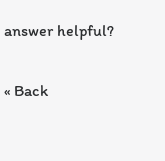answer helpful?

« Back